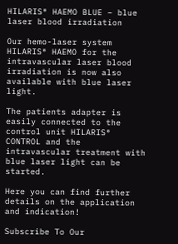HILARIS® HAEMO BLUE – blue laser blood irradiation

Our hemo-laser system HILARIS® HAEMO for the intravascular laser blood irradiation is now also available with blue laser light.

The patients adapter is easily connected to the control unit HILARIS® CONTROL and the intravascular treatment with blue laser light can be started.

Here you can find further details on the application and indication!

Subscribe To Our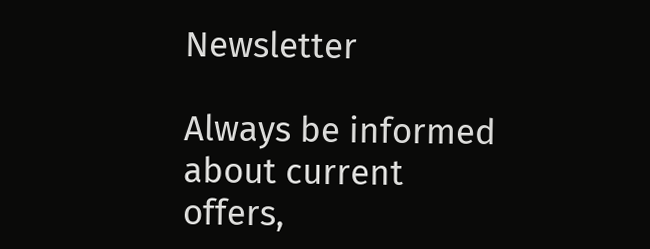Newsletter

Always be informed about current offers,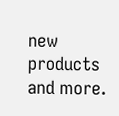new products and more.